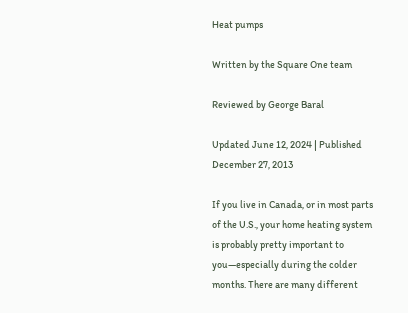Heat pumps

Written by the Square One team

Reviewed by George Baral

Updated June 12, 2024 | Published December 27, 2013

If you live in Canada, or in most parts of the U.S., your home heating system is probably pretty important to you—especially during the colder months. There are many different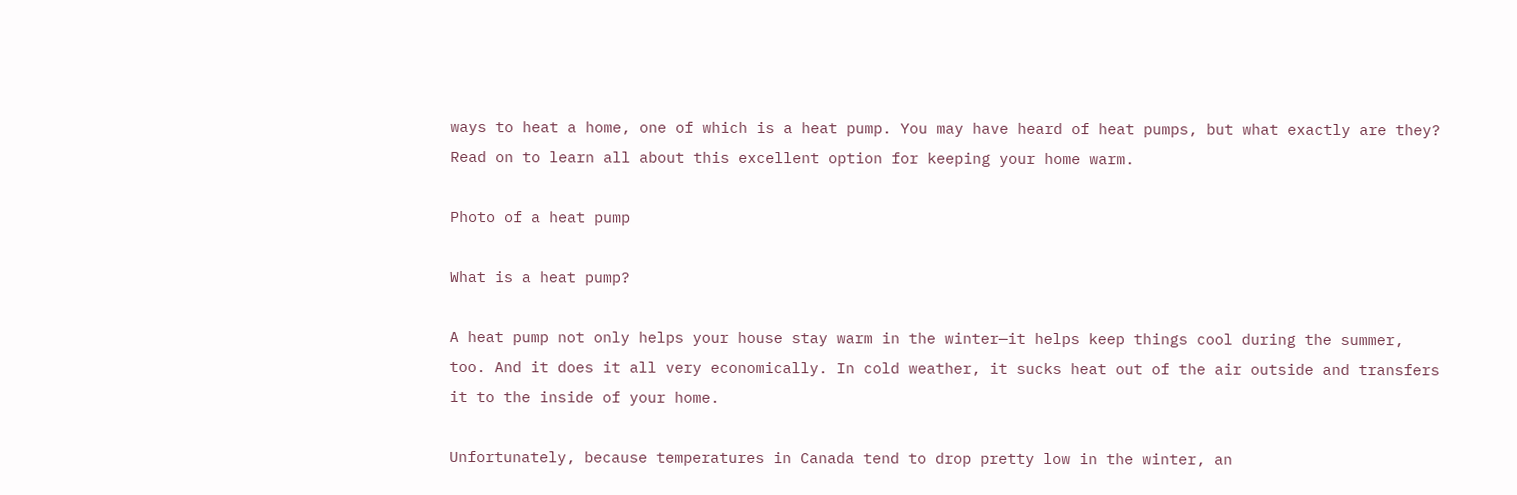ways to heat a home, one of which is a heat pump. You may have heard of heat pumps, but what exactly are they? Read on to learn all about this excellent option for keeping your home warm.

Photo of a heat pump

What is a heat pump?

A heat pump not only helps your house stay warm in the winter—it helps keep things cool during the summer, too. And it does it all very economically. In cold weather, it sucks heat out of the air outside and transfers it to the inside of your home.

Unfortunately, because temperatures in Canada tend to drop pretty low in the winter, an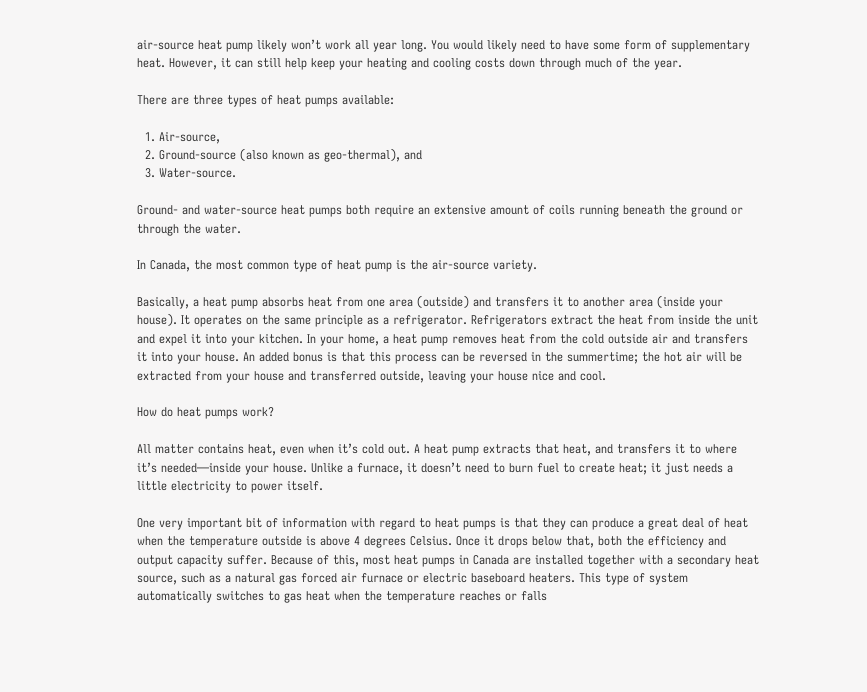air-source heat pump likely won’t work all year long. You would likely need to have some form of supplementary heat. However, it can still help keep your heating and cooling costs down through much of the year.

There are three types of heat pumps available:

  1. Air-source,
  2. Ground-source (also known as geo-thermal), and
  3. Water-source.

Ground- and water-source heat pumps both require an extensive amount of coils running beneath the ground or through the water.

In Canada, the most common type of heat pump is the air-source variety.

Basically, a heat pump absorbs heat from one area (outside) and transfers it to another area (inside your house). It operates on the same principle as a refrigerator. Refrigerators extract the heat from inside the unit and expel it into your kitchen. In your home, a heat pump removes heat from the cold outside air and transfers it into your house. An added bonus is that this process can be reversed in the summertime; the hot air will be extracted from your house and transferred outside, leaving your house nice and cool.

How do heat pumps work?

All matter contains heat, even when it’s cold out. A heat pump extracts that heat, and transfers it to where it’s needed—inside your house. Unlike a furnace, it doesn’t need to burn fuel to create heat; it just needs a little electricity to power itself.

One very important bit of information with regard to heat pumps is that they can produce a great deal of heat when the temperature outside is above 4 degrees Celsius. Once it drops below that, both the efficiency and output capacity suffer. Because of this, most heat pumps in Canada are installed together with a secondary heat source, such as a natural gas forced air furnace or electric baseboard heaters. This type of system automatically switches to gas heat when the temperature reaches or falls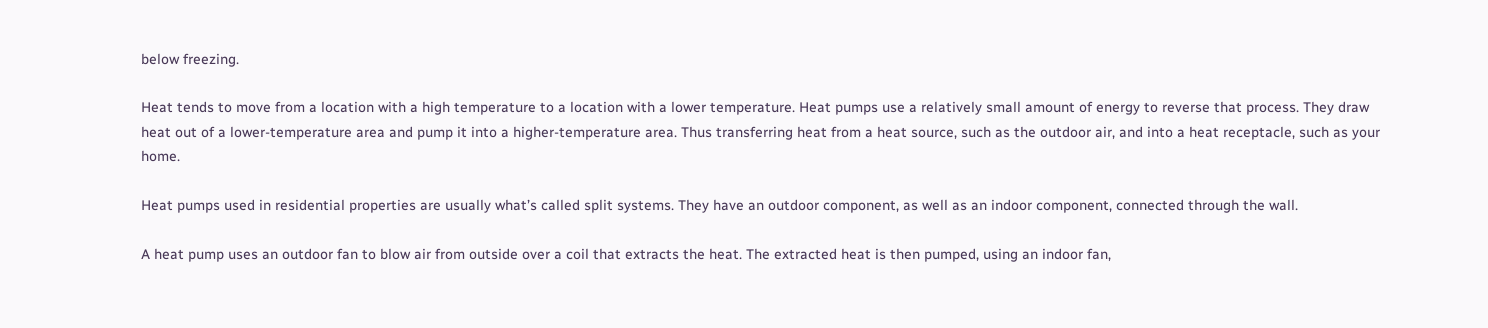below freezing.

Heat tends to move from a location with a high temperature to a location with a lower temperature. Heat pumps use a relatively small amount of energy to reverse that process. They draw heat out of a lower-temperature area and pump it into a higher-temperature area. Thus transferring heat from a heat source, such as the outdoor air, and into a heat receptacle, such as your home.

Heat pumps used in residential properties are usually what’s called split systems. They have an outdoor component, as well as an indoor component, connected through the wall.

A heat pump uses an outdoor fan to blow air from outside over a coil that extracts the heat. The extracted heat is then pumped, using an indoor fan,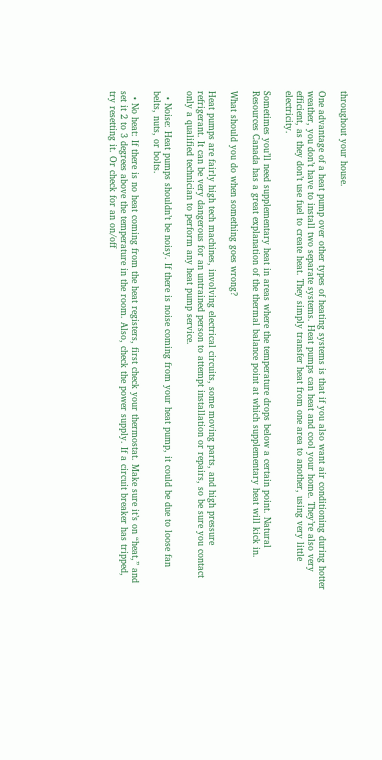throughout your house.

One advantage of a heat pump over other types of heating systems is that if you also want air conditioning during hotter weather, you don’t have to install two separate systems. Heat pumps can heat and cool your home. They’re also very efficient, as they don’t use fuel to create heat. They simply transfer heat from one area to another, using very little electricity.

Sometimes you’ll need supplementary heat in areas where the temperature drops below a certain point. Natural Resources Canada has a great explanation of the thermal balance point at which supplementary heat will kick in.

What should you do when something goes wrong?

Heat pumps are fairly high tech machines, involving electrical circuits, some moving parts, and high pressure refrigerant. It can be very dangerous for an untrained person to attempt installation or repairs, so be sure you contact only a qualified technician to perform any heat pump service.

  • Noise: Heat pumps shouldn’t be noisy. If there is noise coming from your heat pump, it could be due to loose fan belts, nuts, or bolts.

  • No heat: If there is no heat coming from the heat registers, first check your thermostat. Make sure it’s on “heat,” and set it 2 to 3 degrees above the temperature in the room. Also, check the power supply. If a circuit breaker has tripped, try resetting it. Or check for an on/off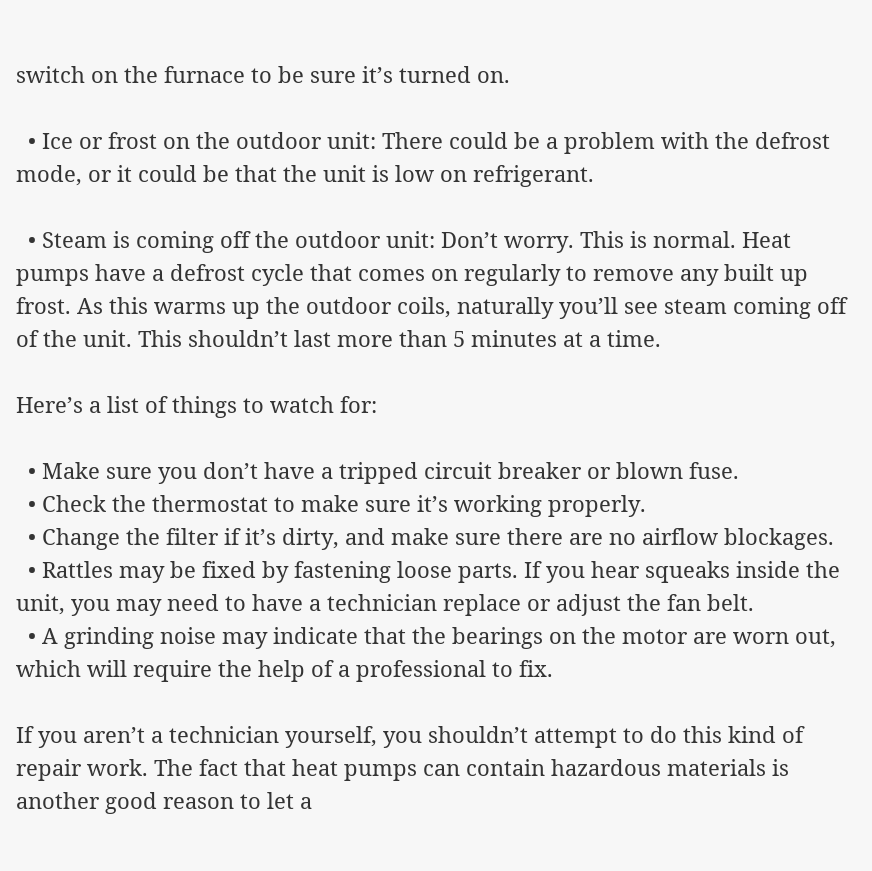switch on the furnace to be sure it’s turned on.

  • Ice or frost on the outdoor unit: There could be a problem with the defrost mode, or it could be that the unit is low on refrigerant.

  • Steam is coming off the outdoor unit: Don’t worry. This is normal. Heat pumps have a defrost cycle that comes on regularly to remove any built up frost. As this warms up the outdoor coils, naturally you’ll see steam coming off of the unit. This shouldn’t last more than 5 minutes at a time.

Here’s a list of things to watch for:

  • Make sure you don’t have a tripped circuit breaker or blown fuse.
  • Check the thermostat to make sure it’s working properly.
  • Change the filter if it’s dirty, and make sure there are no airflow blockages.
  • Rattles may be fixed by fastening loose parts. If you hear squeaks inside the unit, you may need to have a technician replace or adjust the fan belt.
  • A grinding noise may indicate that the bearings on the motor are worn out, which will require the help of a professional to fix.

If you aren’t a technician yourself, you shouldn’t attempt to do this kind of repair work. The fact that heat pumps can contain hazardous materials is another good reason to let a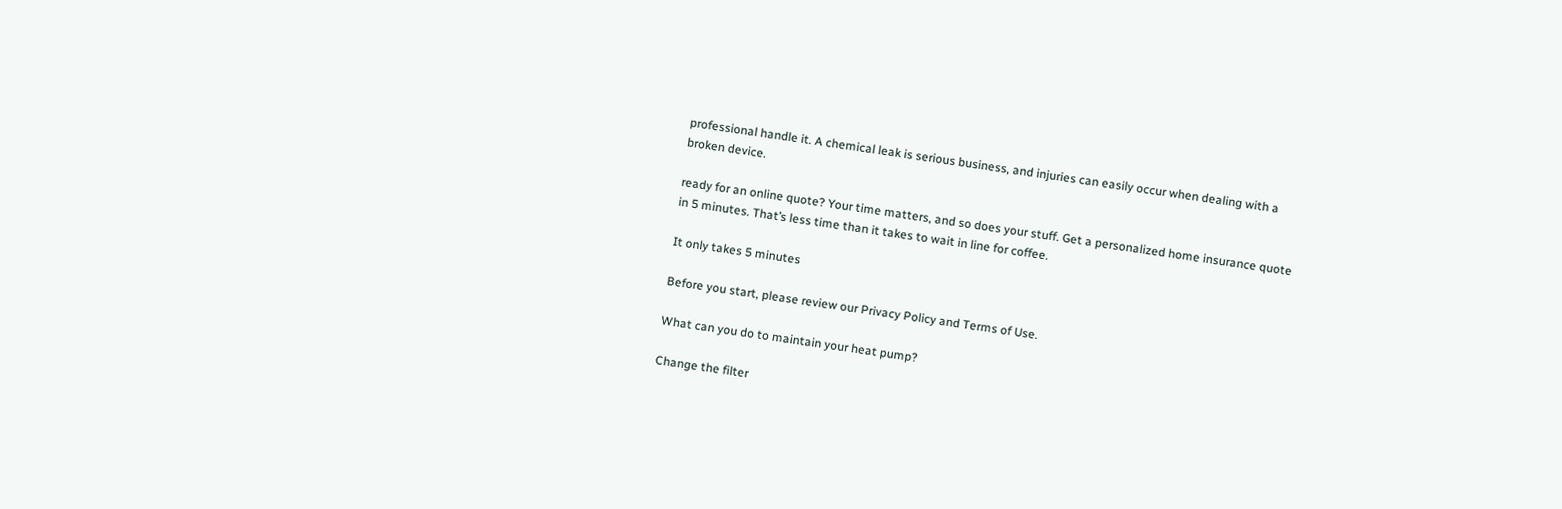professional handle it. A chemical leak is serious business, and injuries can easily occur when dealing with a broken device.

ready for an online quote? Your time matters, and so does your stuff. Get a personalized home insurance quote in 5 minutes. That’s less time than it takes to wait in line for coffee.

It only takes 5 minutes

Before you start, please review our Privacy Policy and Terms of Use.

What can you do to maintain your heat pump?

Change the filter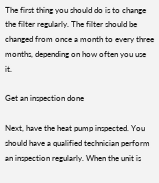The first thing you should do is to change the filter regularly. The filter should be changed from once a month to every three months, depending on how often you use it.

Get an inspection done

Next, have the heat pump inspected. You should have a qualified technician perform an inspection regularly. When the unit is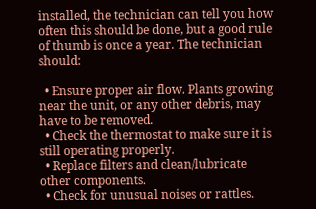installed, the technician can tell you how often this should be done, but a good rule of thumb is once a year. The technician should:

  • Ensure proper air flow. Plants growing near the unit, or any other debris, may have to be removed.
  • Check the thermostat to make sure it is still operating properly.
  • Replace filters and clean/lubricate other components.
  • Check for unusual noises or rattles.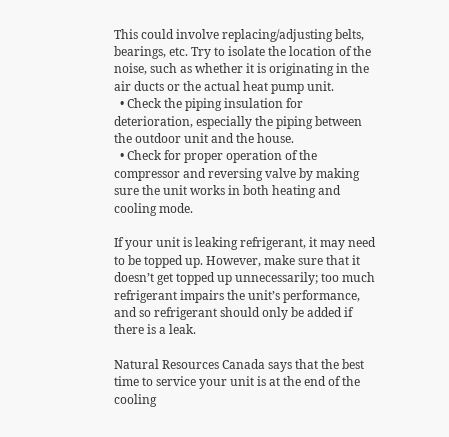This could involve replacing/adjusting belts, bearings, etc. Try to isolate the location of the noise, such as whether it is originating in the air ducts or the actual heat pump unit.
  • Check the piping insulation for deterioration, especially the piping between the outdoor unit and the house.
  • Check for proper operation of the compressor and reversing valve by making sure the unit works in both heating and cooling mode.

If your unit is leaking refrigerant, it may need to be topped up. However, make sure that it doesn’t get topped up unnecessarily; too much refrigerant impairs the unit’s performance, and so refrigerant should only be added if there is a leak.

Natural Resources Canada says that the best time to service your unit is at the end of the cooling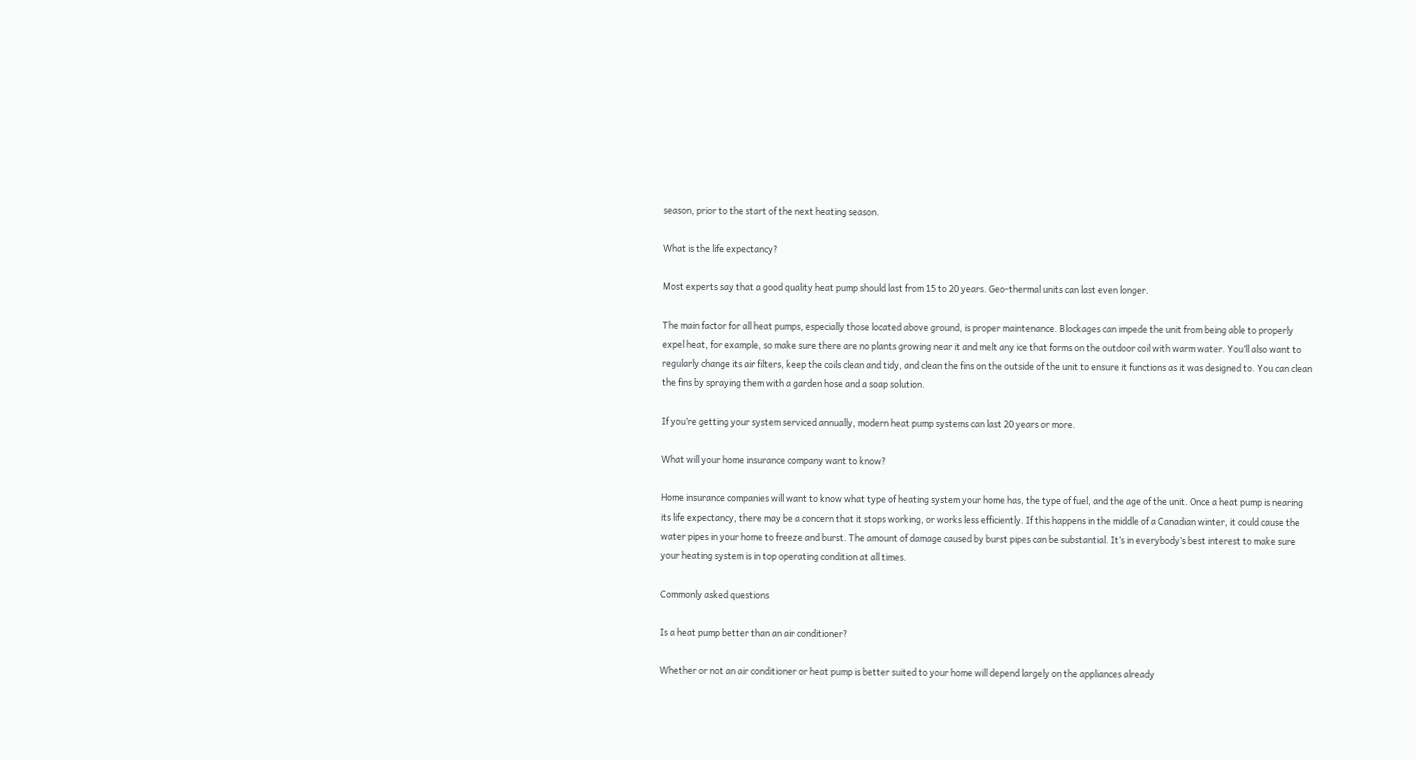season, prior to the start of the next heating season.

What is the life expectancy?

Most experts say that a good quality heat pump should last from 15 to 20 years. Geo-thermal units can last even longer.

The main factor for all heat pumps, especially those located above ground, is proper maintenance. Blockages can impede the unit from being able to properly expel heat, for example, so make sure there are no plants growing near it and melt any ice that forms on the outdoor coil with warm water. You’ll also want to regularly change its air filters, keep the coils clean and tidy, and clean the fins on the outside of the unit to ensure it functions as it was designed to. You can clean the fins by spraying them with a garden hose and a soap solution.

If you’re getting your system serviced annually, modern heat pump systems can last 20 years or more.

What will your home insurance company want to know?

Home insurance companies will want to know what type of heating system your home has, the type of fuel, and the age of the unit. Once a heat pump is nearing its life expectancy, there may be a concern that it stops working, or works less efficiently. If this happens in the middle of a Canadian winter, it could cause the water pipes in your home to freeze and burst. The amount of damage caused by burst pipes can be substantial. It’s in everybody’s best interest to make sure your heating system is in top operating condition at all times.

Commonly asked questions

Is a heat pump better than an air conditioner?

Whether or not an air conditioner or heat pump is better suited to your home will depend largely on the appliances already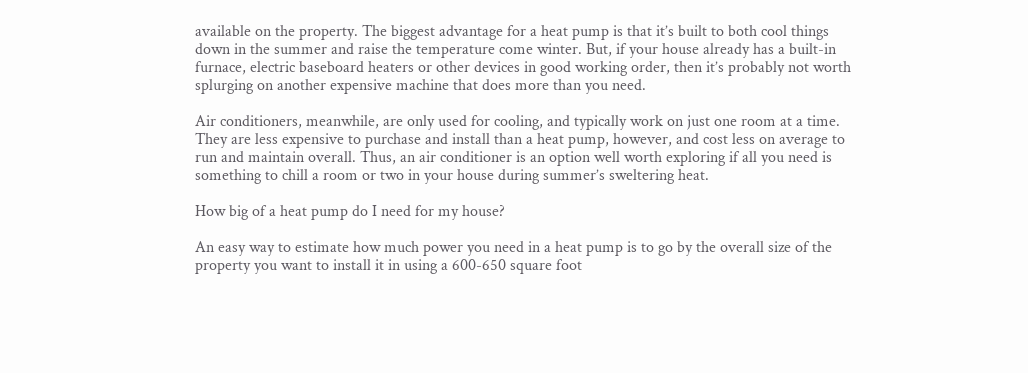available on the property. The biggest advantage for a heat pump is that it’s built to both cool things down in the summer and raise the temperature come winter. But, if your house already has a built-in furnace, electric baseboard heaters or other devices in good working order, then it’s probably not worth splurging on another expensive machine that does more than you need.

Air conditioners, meanwhile, are only used for cooling, and typically work on just one room at a time. They are less expensive to purchase and install than a heat pump, however, and cost less on average to run and maintain overall. Thus, an air conditioner is an option well worth exploring if all you need is something to chill a room or two in your house during summer’s sweltering heat.

How big of a heat pump do I need for my house?

An easy way to estimate how much power you need in a heat pump is to go by the overall size of the property you want to install it in using a 600-650 square foot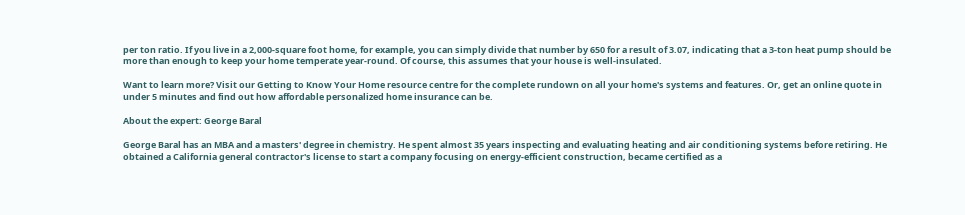per ton ratio. If you live in a 2,000-square foot home, for example, you can simply divide that number by 650 for a result of 3.07, indicating that a 3-ton heat pump should be more than enough to keep your home temperate year-round. Of course, this assumes that your house is well-insulated.

Want to learn more? Visit our Getting to Know Your Home resource centre for the complete rundown on all your home's systems and features. Or, get an online quote in under 5 minutes and find out how affordable personalized home insurance can be.

About the expert: George Baral

George Baral has an MBA and a masters' degree in chemistry. He spent almost 35 years inspecting and evaluating heating and air conditioning systems before retiring. He obtained a California general contractor's license to start a company focusing on energy-efficient construction, became certified as a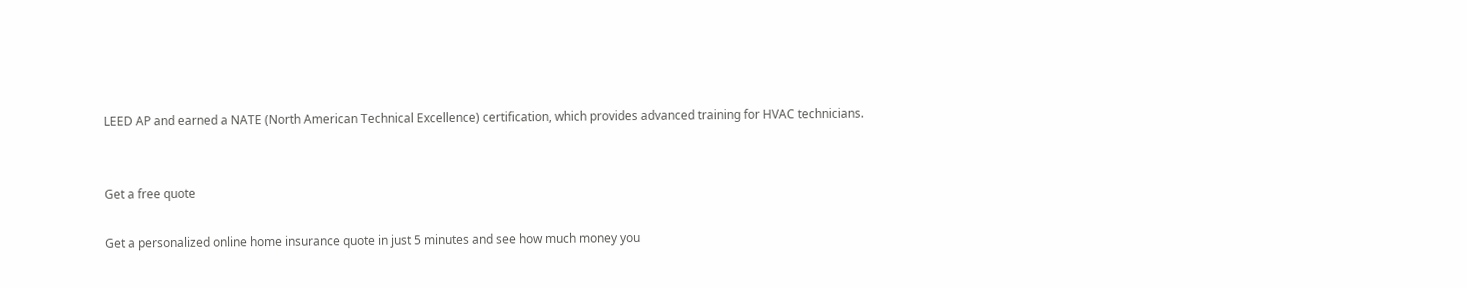LEED AP and earned a NATE (North American Technical Excellence) certification, which provides advanced training for HVAC technicians.


Get a free quote

Get a personalized online home insurance quote in just 5 minutes and see how much money you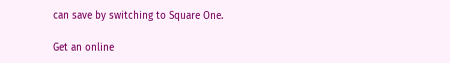can save by switching to Square One.

Get an online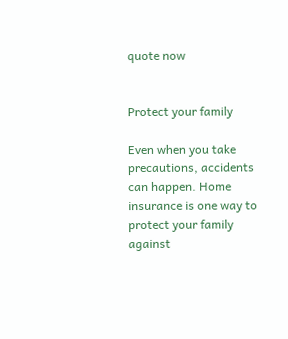quote now


Protect your family

Even when you take precautions, accidents can happen. Home insurance is one way to protect your family against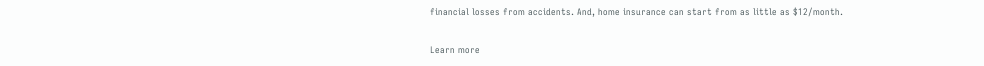financial losses from accidents. And, home insurance can start from as little as $12/month.

Learn more